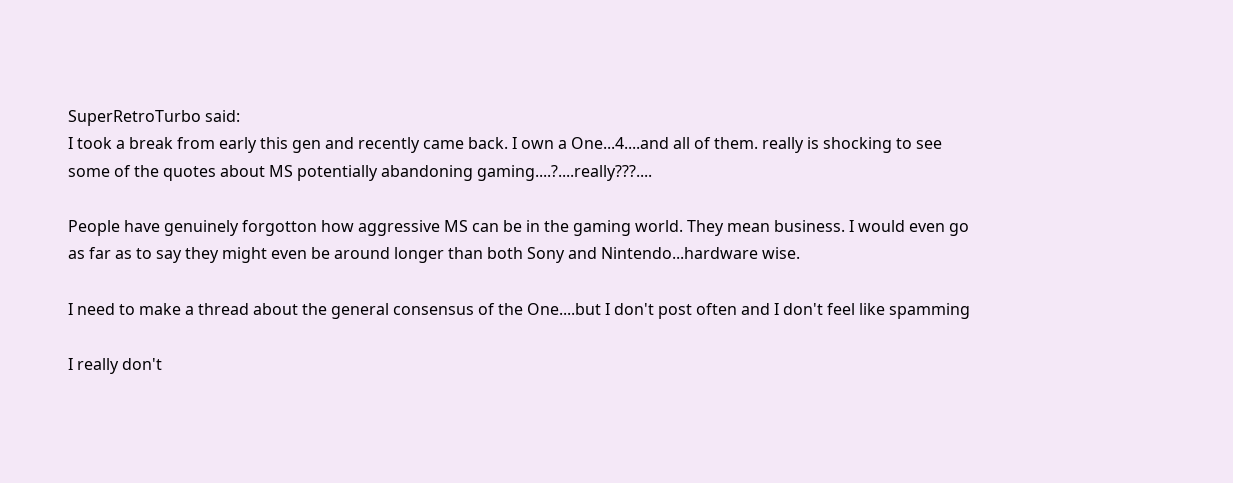SuperRetroTurbo said:
I took a break from early this gen and recently came back. I own a One...4....and all of them. really is shocking to see some of the quotes about MS potentially abandoning gaming....?....really???....

People have genuinely forgotton how aggressive MS can be in the gaming world. They mean business. I would even go as far as to say they might even be around longer than both Sony and Nintendo...hardware wise.

I need to make a thread about the general consensus of the One....but I don't post often and I don't feel like spamming

I really don't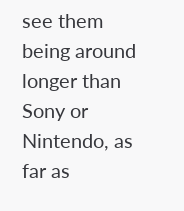see them being around longer than Sony or Nintendo, as far as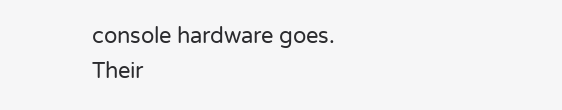console hardware goes.  Their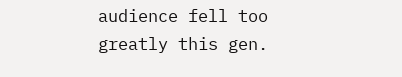audience fell too greatly this gen.